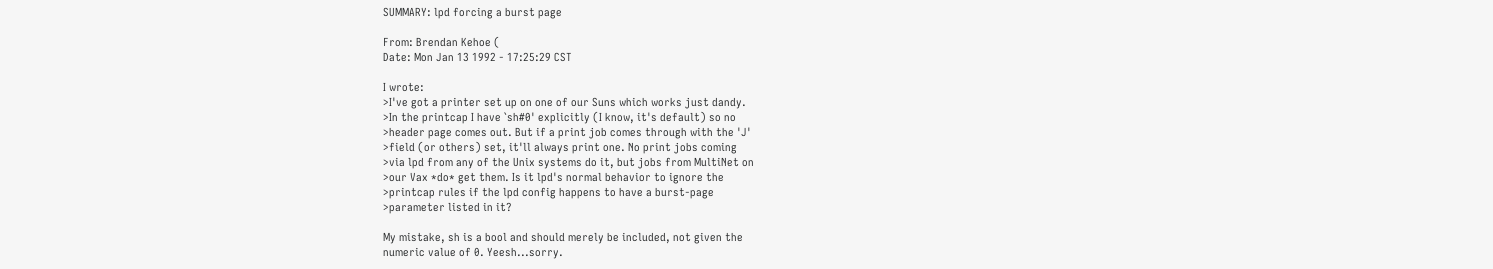SUMMARY: lpd forcing a burst page

From: Brendan Kehoe (
Date: Mon Jan 13 1992 - 17:25:29 CST

I wrote:
>I've got a printer set up on one of our Suns which works just dandy.
>In the printcap I have `sh#0' explicitly (I know, it's default) so no
>header page comes out. But if a print job comes through with the 'J'
>field (or others) set, it'll always print one. No print jobs coming
>via lpd from any of the Unix systems do it, but jobs from MultiNet on
>our Vax *do* get them. Is it lpd's normal behavior to ignore the
>printcap rules if the lpd config happens to have a burst-page
>parameter listed in it?

My mistake, sh is a bool and should merely be included, not given the
numeric value of 0. Yeesh...sorry.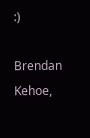:)

Brendan Kehoe,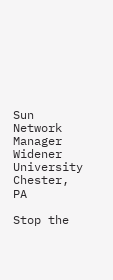Sun Network Manager
Widener University                                                 Chester, PA

Stop the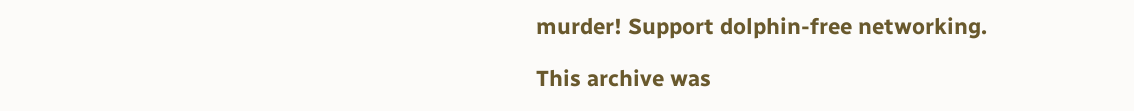murder! Support dolphin-free networking.

This archive was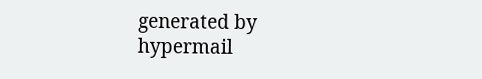generated by hypermail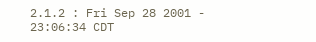2.1.2 : Fri Sep 28 2001 - 23:06:34 CDT